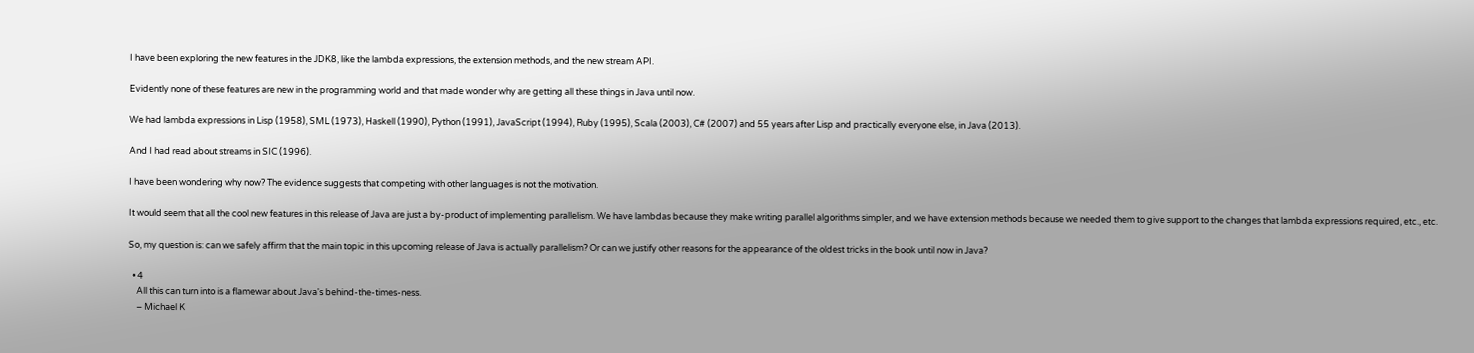I have been exploring the new features in the JDK8, like the lambda expressions, the extension methods, and the new stream API.

Evidently none of these features are new in the programming world and that made wonder why are getting all these things in Java until now.

We had lambda expressions in Lisp (1958), SML (1973), Haskell (1990), Python (1991), JavaScript (1994), Ruby (1995), Scala (2003), C# (2007) and 55 years after Lisp and practically everyone else, in Java (2013).

And I had read about streams in SIC (1996).

I have been wondering why now? The evidence suggests that competing with other languages is not the motivation.

It would seem that all the cool new features in this release of Java are just a by-product of implementing parallelism. We have lambdas because they make writing parallel algorithms simpler, and we have extension methods because we needed them to give support to the changes that lambda expressions required, etc., etc.

So, my question is: can we safely affirm that the main topic in this upcoming release of Java is actually parallelism? Or can we justify other reasons for the appearance of the oldest tricks in the book until now in Java?

  • 4
    All this can turn into is a flamewar about Java's behind-the-times-ness.
    – Michael K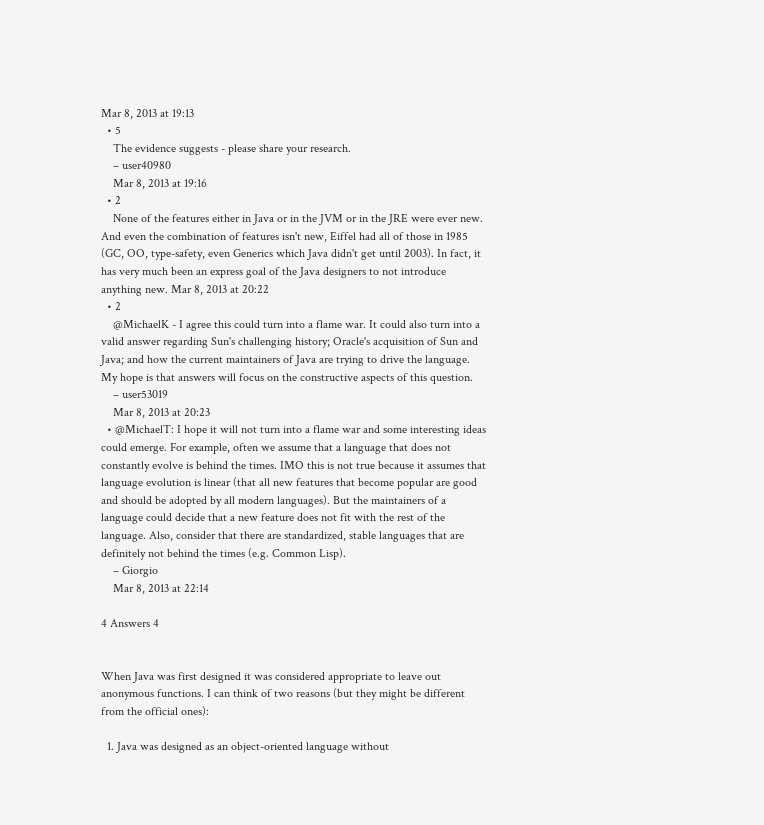Mar 8, 2013 at 19:13
  • 5
    The evidence suggests - please share your research.
    – user40980
    Mar 8, 2013 at 19:16
  • 2
    None of the features either in Java or in the JVM or in the JRE were ever new. And even the combination of features isn't new, Eiffel had all of those in 1985 (GC, OO, type-safety, even Generics which Java didn't get until 2003). In fact, it has very much been an express goal of the Java designers to not introduce anything new. Mar 8, 2013 at 20:22
  • 2
    @MichaelK - I agree this could turn into a flame war. It could also turn into a valid answer regarding Sun's challenging history; Oracle's acquisition of Sun and Java; and how the current maintainers of Java are trying to drive the language. My hope is that answers will focus on the constructive aspects of this question.
    – user53019
    Mar 8, 2013 at 20:23
  • @MichaelT: I hope it will not turn into a flame war and some interesting ideas could emerge. For example, often we assume that a language that does not constantly evolve is behind the times. IMO this is not true because it assumes that language evolution is linear (that all new features that become popular are good and should be adopted by all modern languages). But the maintainers of a language could decide that a new feature does not fit with the rest of the language. Also, consider that there are standardized, stable languages that are definitely not behind the times (e.g. Common Lisp).
    – Giorgio
    Mar 8, 2013 at 22:14

4 Answers 4


When Java was first designed it was considered appropriate to leave out anonymous functions. I can think of two reasons (but they might be different from the official ones):

  1. Java was designed as an object-oriented language without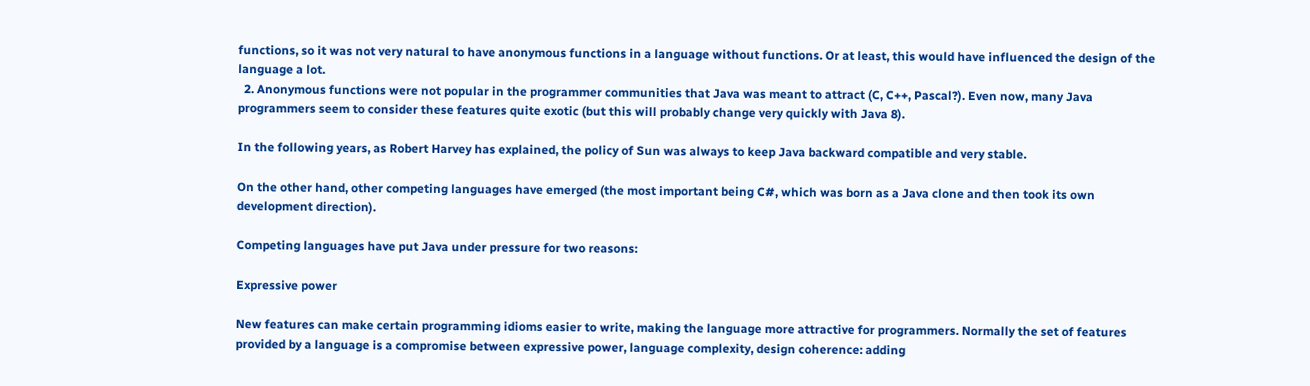functions, so it was not very natural to have anonymous functions in a language without functions. Or at least, this would have influenced the design of the language a lot.
  2. Anonymous functions were not popular in the programmer communities that Java was meant to attract (C, C++, Pascal?). Even now, many Java programmers seem to consider these features quite exotic (but this will probably change very quickly with Java 8).

In the following years, as Robert Harvey has explained, the policy of Sun was always to keep Java backward compatible and very stable.

On the other hand, other competing languages have emerged (the most important being C#, which was born as a Java clone and then took its own development direction).

Competing languages have put Java under pressure for two reasons:

Expressive power

New features can make certain programming idioms easier to write, making the language more attractive for programmers. Normally the set of features provided by a language is a compromise between expressive power, language complexity, design coherence: adding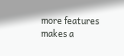more features makes a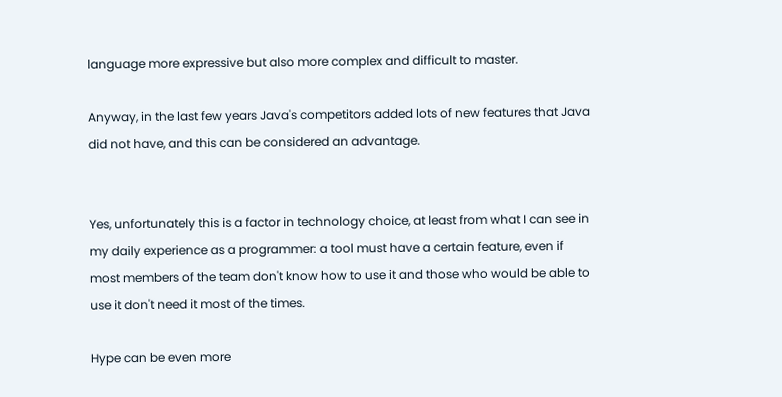language more expressive but also more complex and difficult to master.

Anyway, in the last few years Java's competitors added lots of new features that Java did not have, and this can be considered an advantage.


Yes, unfortunately this is a factor in technology choice, at least from what I can see in my daily experience as a programmer: a tool must have a certain feature, even if most members of the team don't know how to use it and those who would be able to use it don't need it most of the times.

Hype can be even more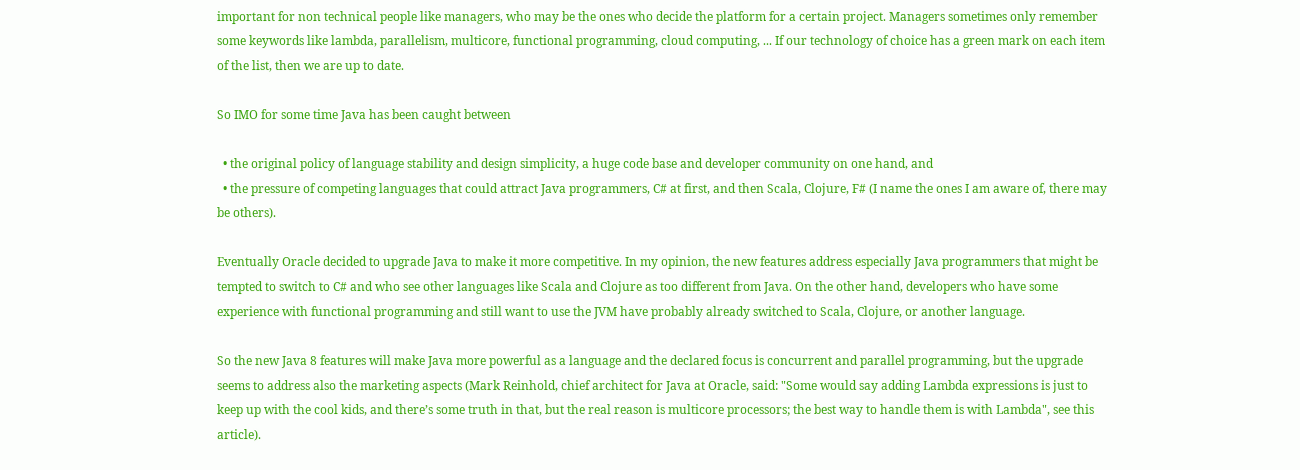important for non technical people like managers, who may be the ones who decide the platform for a certain project. Managers sometimes only remember some keywords like lambda, parallelism, multicore, functional programming, cloud computing, ... If our technology of choice has a green mark on each item of the list, then we are up to date.

So IMO for some time Java has been caught between

  • the original policy of language stability and design simplicity, a huge code base and developer community on one hand, and
  • the pressure of competing languages that could attract Java programmers, C# at first, and then Scala, Clojure, F# (I name the ones I am aware of, there may be others).

Eventually Oracle decided to upgrade Java to make it more competitive. In my opinion, the new features address especially Java programmers that might be tempted to switch to C# and who see other languages like Scala and Clojure as too different from Java. On the other hand, developers who have some experience with functional programming and still want to use the JVM have probably already switched to Scala, Clojure, or another language.

So the new Java 8 features will make Java more powerful as a language and the declared focus is concurrent and parallel programming, but the upgrade seems to address also the marketing aspects (Mark Reinhold, chief architect for Java at Oracle, said: "Some would say adding Lambda expressions is just to keep up with the cool kids, and there’s some truth in that, but the real reason is multicore processors; the best way to handle them is with Lambda", see this article).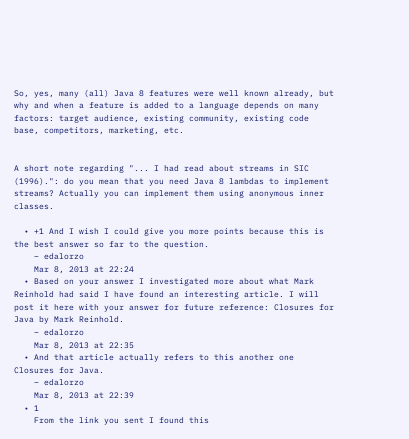So, yes, many (all) Java 8 features were well known already, but why and when a feature is added to a language depends on many factors: target audience, existing community, existing code base, competitors, marketing, etc.


A short note regarding "... I had read about streams in SIC (1996).": do you mean that you need Java 8 lambdas to implement streams? Actually you can implement them using anonymous inner classes.

  • +1 And I wish I could give you more points because this is the best answer so far to the question.
    – edalorzo
    Mar 8, 2013 at 22:24
  • Based on your answer I investigated more about what Mark Reinhold had said I have found an interesting article. I will post it here with your answer for future reference: Closures for Java by Mark Reinhold.
    – edalorzo
    Mar 8, 2013 at 22:35
  • And that article actually refers to this another one Closures for Java.
    – edalorzo
    Mar 8, 2013 at 22:39
  • 1
    From the link you sent I found this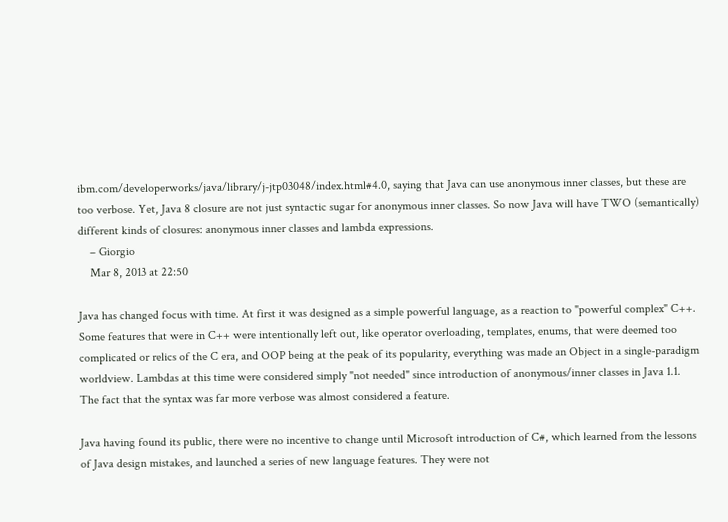ibm.com/developerworks/java/library/j-jtp03048/index.html#4.0, saying that Java can use anonymous inner classes, but these are too verbose. Yet, Java 8 closure are not just syntactic sugar for anonymous inner classes. So now Java will have TWO (semantically) different kinds of closures: anonymous inner classes and lambda expressions.
    – Giorgio
    Mar 8, 2013 at 22:50

Java has changed focus with time. At first it was designed as a simple powerful language, as a reaction to "powerful complex" C++. Some features that were in C++ were intentionally left out, like operator overloading, templates, enums, that were deemed too complicated or relics of the C era, and OOP being at the peak of its popularity, everything was made an Object in a single-paradigm worldview. Lambdas at this time were considered simply "not needed" since introduction of anonymous/inner classes in Java 1.1. The fact that the syntax was far more verbose was almost considered a feature.

Java having found its public, there were no incentive to change until Microsoft introduction of C#, which learned from the lessons of Java design mistakes, and launched a series of new language features. They were not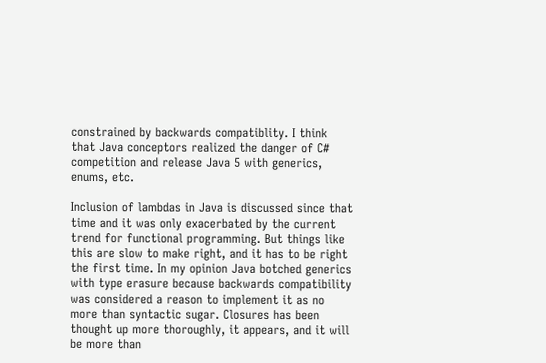constrained by backwards compatiblity. I think that Java conceptors realized the danger of C# competition and release Java 5 with generics, enums, etc.

Inclusion of lambdas in Java is discussed since that time and it was only exacerbated by the current trend for functional programming. But things like this are slow to make right, and it has to be right the first time. In my opinion Java botched generics with type erasure because backwards compatibility was considered a reason to implement it as no more than syntactic sugar. Closures has been thought up more thoroughly, it appears, and it will be more than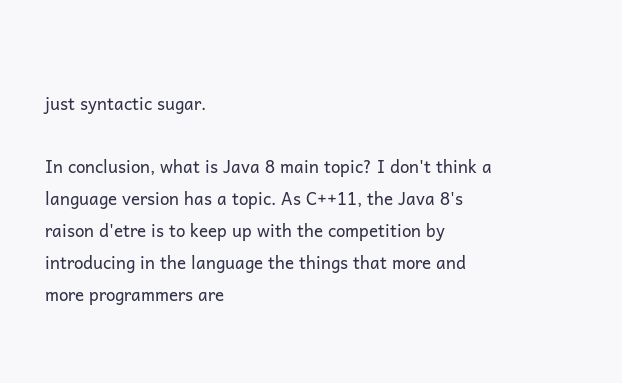just syntactic sugar.

In conclusion, what is Java 8 main topic? I don't think a language version has a topic. As C++11, the Java 8's raison d'etre is to keep up with the competition by introducing in the language the things that more and more programmers are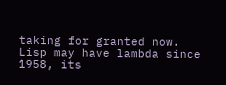taking for granted now. Lisp may have lambda since 1958, its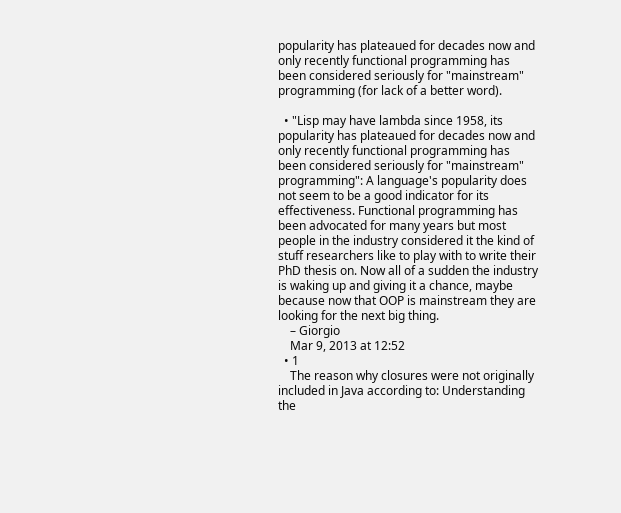popularity has plateaued for decades now and only recently functional programming has been considered seriously for "mainstream" programming (for lack of a better word).

  • "Lisp may have lambda since 1958, its popularity has plateaued for decades now and only recently functional programming has been considered seriously for "mainstream" programming": A language's popularity does not seem to be a good indicator for its effectiveness. Functional programming has been advocated for many years but most people in the industry considered it the kind of stuff researchers like to play with to write their PhD thesis on. Now all of a sudden the industry is waking up and giving it a chance, maybe because now that OOP is mainstream they are looking for the next big thing.
    – Giorgio
    Mar 9, 2013 at 12:52
  • 1
    The reason why closures were not originally included in Java according to: Understanding the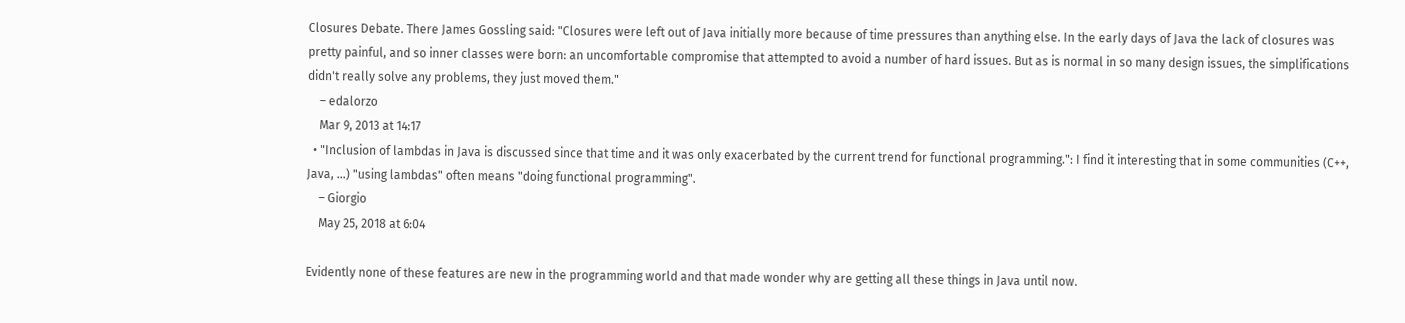Closures Debate. There James Gossling said: "Closures were left out of Java initially more because of time pressures than anything else. In the early days of Java the lack of closures was pretty painful, and so inner classes were born: an uncomfortable compromise that attempted to avoid a number of hard issues. But as is normal in so many design issues, the simplifications didn't really solve any problems, they just moved them."
    – edalorzo
    Mar 9, 2013 at 14:17
  • "Inclusion of lambdas in Java is discussed since that time and it was only exacerbated by the current trend for functional programming.": I find it interesting that in some communities (C++, Java, ...) "using lambdas" often means "doing functional programming".
    – Giorgio
    May 25, 2018 at 6:04

Evidently none of these features are new in the programming world and that made wonder why are getting all these things in Java until now.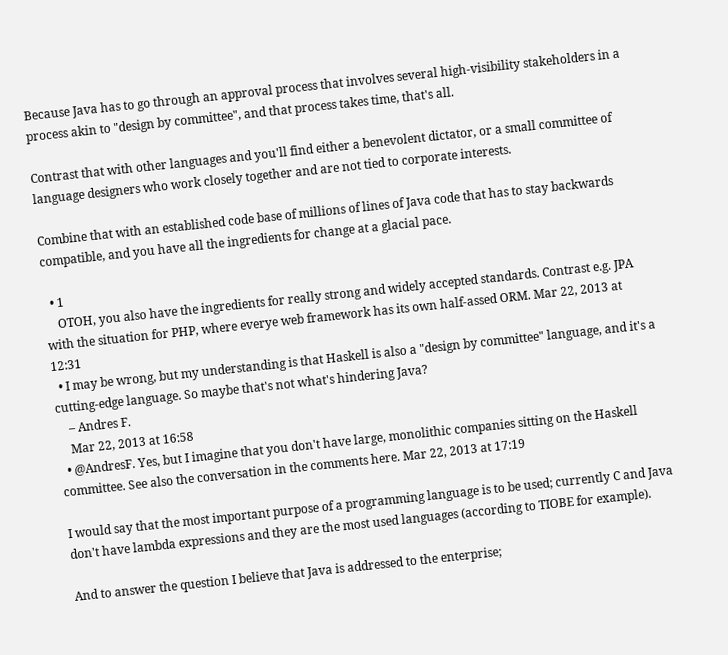Because Java has to go through an approval process that involves several high-visibility stakeholders in a process akin to "design by committee", and that process takes time, that's all.

Contrast that with other languages and you'll find either a benevolent dictator, or a small committee of language designers who work closely together and are not tied to corporate interests.

Combine that with an established code base of millions of lines of Java code that has to stay backwards compatible, and you have all the ingredients for change at a glacial pace.

  • 1
    OTOH, you also have the ingredients for really strong and widely accepted standards. Contrast e.g. JPA with the situation for PHP, where everye web framework has its own half-assed ORM. Mar 22, 2013 at 12:31
  • I may be wrong, but my understanding is that Haskell is also a "design by committee" language, and it's a cutting-edge language. So maybe that's not what's hindering Java?
    – Andres F.
    Mar 22, 2013 at 16:58
  • @AndresF. Yes, but I imagine that you don't have large, monolithic companies sitting on the Haskell committee. See also the conversation in the comments here. Mar 22, 2013 at 17:19

I would say that the most important purpose of a programming language is to be used; currently C and Java don't have lambda expressions and they are the most used languages (according to TIOBE for example).

And to answer the question I believe that Java is addressed to the enterprise;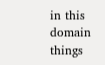in this domain things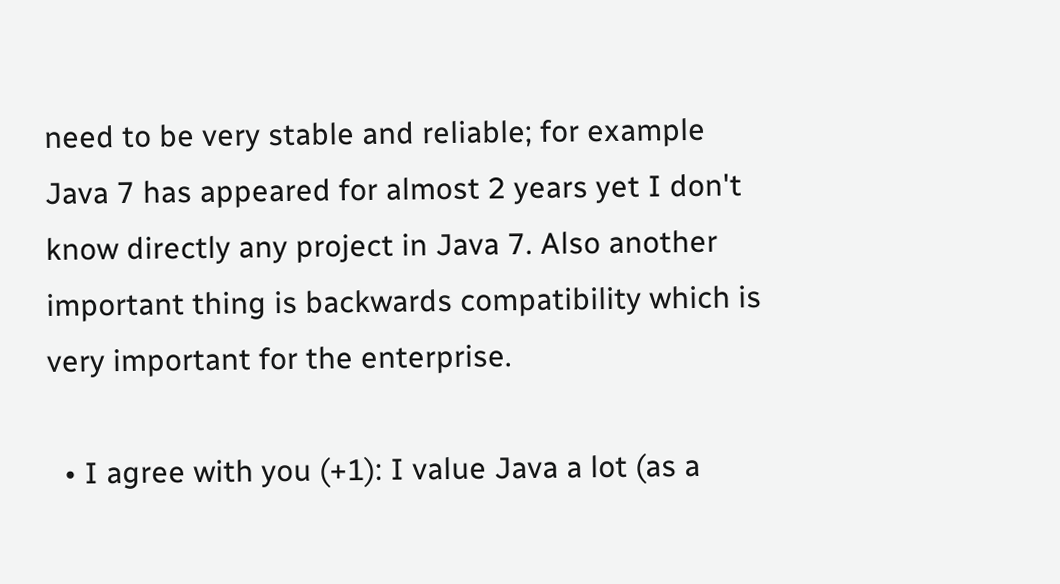need to be very stable and reliable; for example Java 7 has appeared for almost 2 years yet I don't know directly any project in Java 7. Also another important thing is backwards compatibility which is very important for the enterprise.

  • I agree with you (+1): I value Java a lot (as a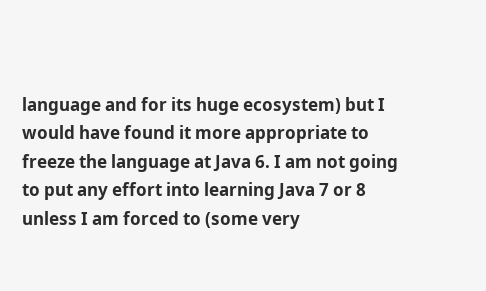language and for its huge ecosystem) but I would have found it more appropriate to freeze the language at Java 6. I am not going to put any effort into learning Java 7 or 8 unless I am forced to (some very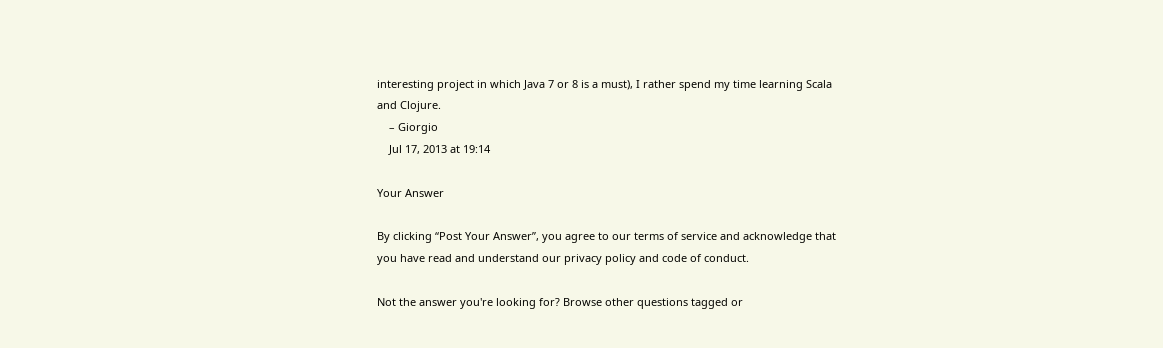interesting project in which Java 7 or 8 is a must), I rather spend my time learning Scala and Clojure.
    – Giorgio
    Jul 17, 2013 at 19:14

Your Answer

By clicking “Post Your Answer”, you agree to our terms of service and acknowledge that you have read and understand our privacy policy and code of conduct.

Not the answer you're looking for? Browse other questions tagged or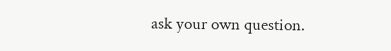ask your own question.